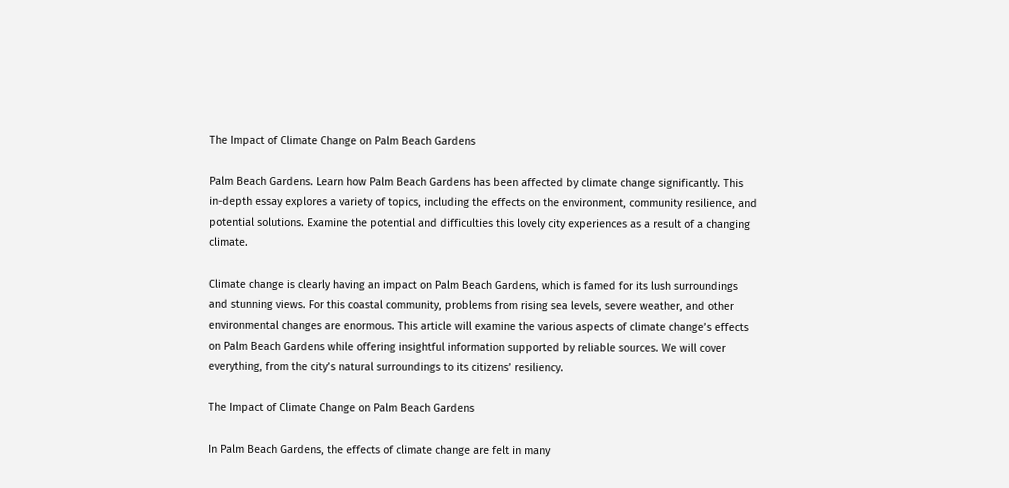The Impact of Climate Change on Palm Beach Gardens

Palm Beach Gardens. Learn how Palm Beach Gardens has been affected by climate change significantly. This in-depth essay explores a variety of topics, including the effects on the environment, community resilience, and potential solutions. Examine the potential and difficulties this lovely city experiences as a result of a changing climate.

Climate change is clearly having an impact on Palm Beach Gardens, which is famed for its lush surroundings and stunning views. For this coastal community, problems from rising sea levels, severe weather, and other environmental changes are enormous. This article will examine the various aspects of climate change’s effects on Palm Beach Gardens while offering insightful information supported by reliable sources. We will cover everything, from the city’s natural surroundings to its citizens’ resiliency.

The Impact of Climate Change on Palm Beach Gardens

In Palm Beach Gardens, the effects of climate change are felt in many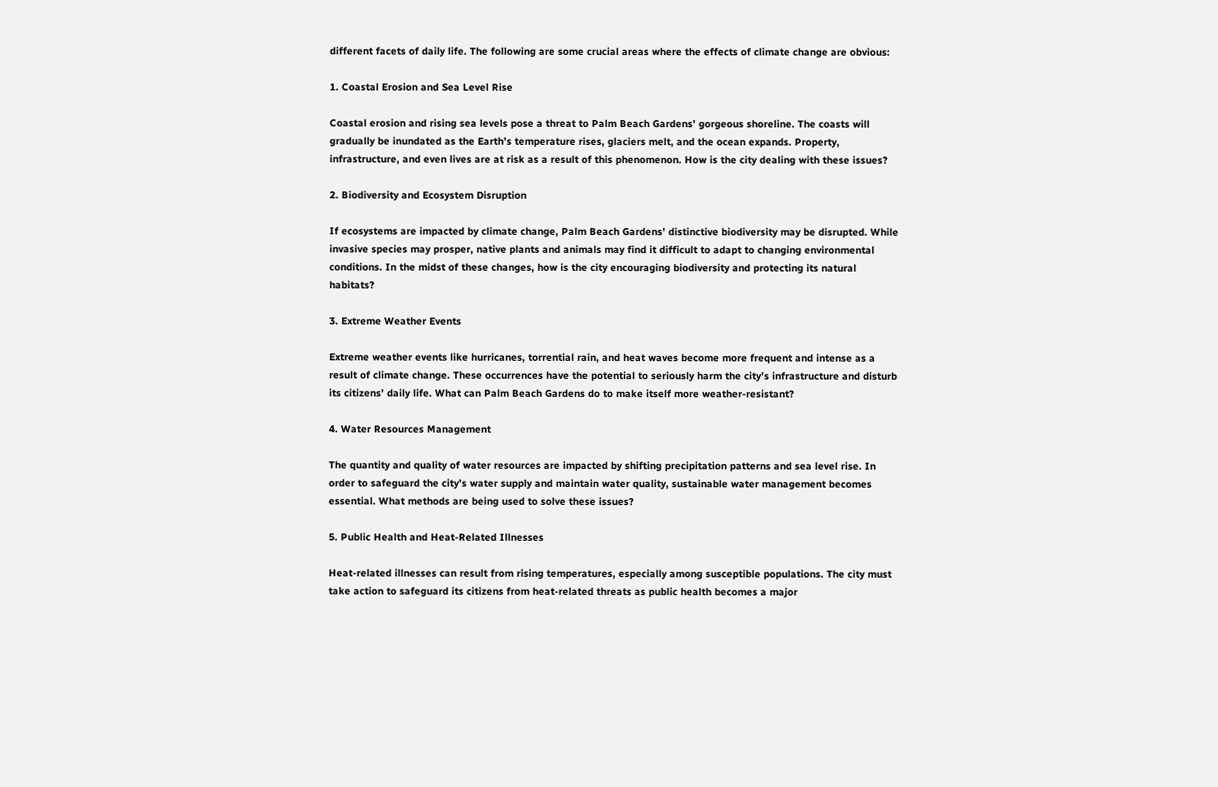different facets of daily life. The following are some crucial areas where the effects of climate change are obvious:

1. Coastal Erosion and Sea Level Rise

Coastal erosion and rising sea levels pose a threat to Palm Beach Gardens’ gorgeous shoreline. The coasts will gradually be inundated as the Earth’s temperature rises, glaciers melt, and the ocean expands. Property, infrastructure, and even lives are at risk as a result of this phenomenon. How is the city dealing with these issues?

2. Biodiversity and Ecosystem Disruption

If ecosystems are impacted by climate change, Palm Beach Gardens’ distinctive biodiversity may be disrupted. While invasive species may prosper, native plants and animals may find it difficult to adapt to changing environmental conditions. In the midst of these changes, how is the city encouraging biodiversity and protecting its natural habitats?

3. Extreme Weather Events

Extreme weather events like hurricanes, torrential rain, and heat waves become more frequent and intense as a result of climate change. These occurrences have the potential to seriously harm the city’s infrastructure and disturb its citizens’ daily life. What can Palm Beach Gardens do to make itself more weather-resistant?

4. Water Resources Management

The quantity and quality of water resources are impacted by shifting precipitation patterns and sea level rise. In order to safeguard the city’s water supply and maintain water quality, sustainable water management becomes essential. What methods are being used to solve these issues?

5. Public Health and Heat-Related Illnesses

Heat-related illnesses can result from rising temperatures, especially among susceptible populations. The city must take action to safeguard its citizens from heat-related threats as public health becomes a major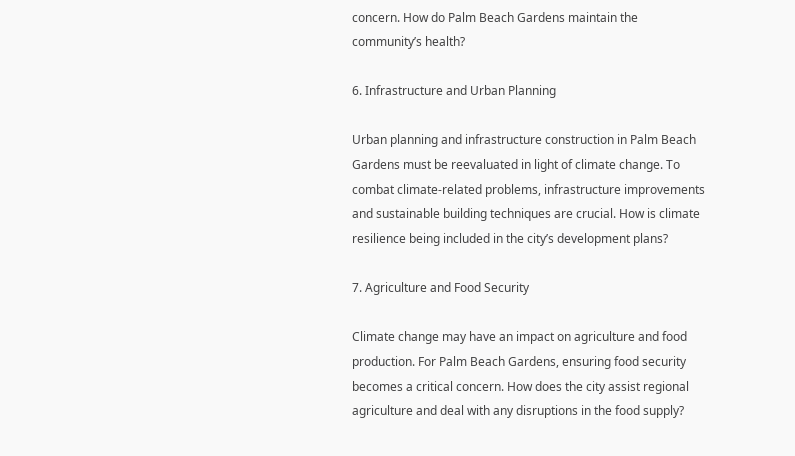concern. How do Palm Beach Gardens maintain the community’s health?

6. Infrastructure and Urban Planning

Urban planning and infrastructure construction in Palm Beach Gardens must be reevaluated in light of climate change. To combat climate-related problems, infrastructure improvements and sustainable building techniques are crucial. How is climate resilience being included in the city’s development plans?

7. Agriculture and Food Security

Climate change may have an impact on agriculture and food production. For Palm Beach Gardens, ensuring food security becomes a critical concern. How does the city assist regional agriculture and deal with any disruptions in the food supply?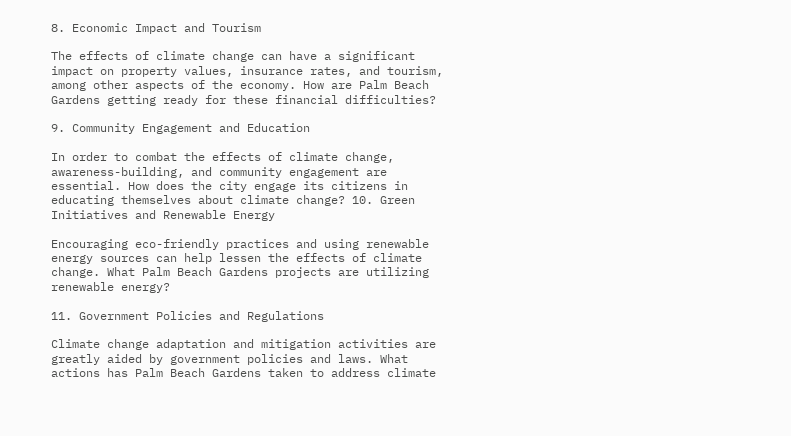8. Economic Impact and Tourism

The effects of climate change can have a significant impact on property values, insurance rates, and tourism, among other aspects of the economy. How are Palm Beach Gardens getting ready for these financial difficulties?

9. Community Engagement and Education

In order to combat the effects of climate change, awareness-building, and community engagement are essential. How does the city engage its citizens in educating themselves about climate change? 10. Green Initiatives and Renewable Energy

Encouraging eco-friendly practices and using renewable energy sources can help lessen the effects of climate change. What Palm Beach Gardens projects are utilizing renewable energy?

11. Government Policies and Regulations

Climate change adaptation and mitigation activities are greatly aided by government policies and laws. What actions has Palm Beach Gardens taken to address climate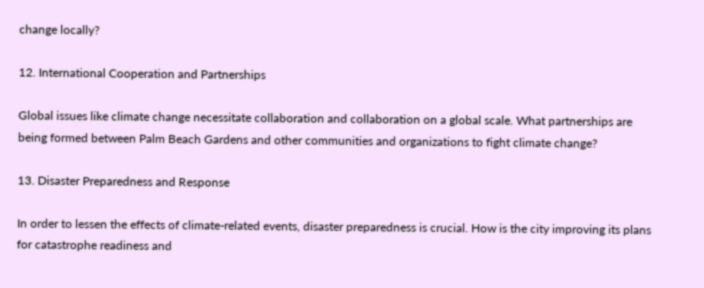change locally?

12. International Cooperation and Partnerships

Global issues like climate change necessitate collaboration and collaboration on a global scale. What partnerships are being formed between Palm Beach Gardens and other communities and organizations to fight climate change?

13. Disaster Preparedness and Response

In order to lessen the effects of climate-related events, disaster preparedness is crucial. How is the city improving its plans for catastrophe readiness and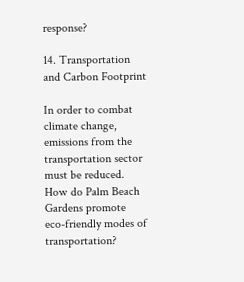response?

14. Transportation and Carbon Footprint

In order to combat climate change, emissions from the transportation sector must be reduced. How do Palm Beach Gardens promote eco-friendly modes of transportation?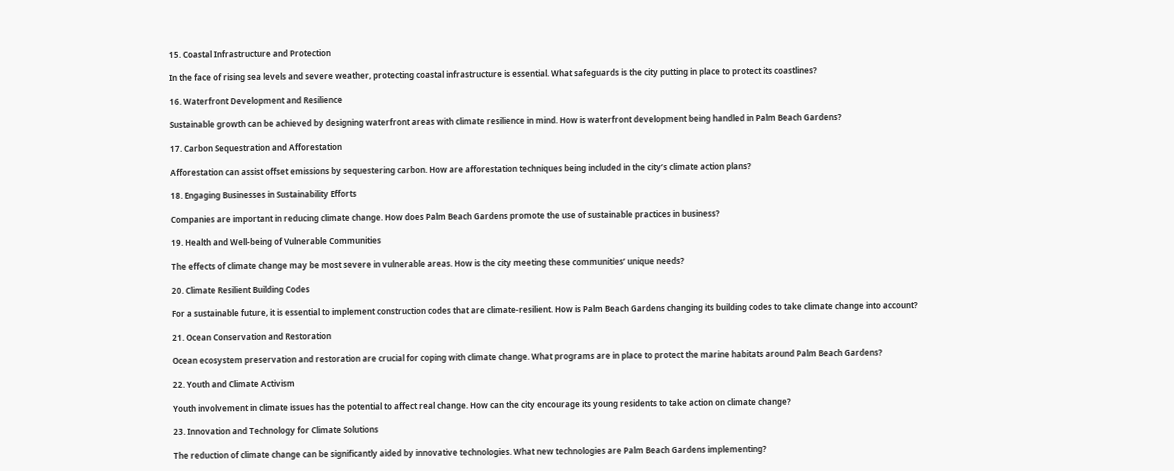15. Coastal Infrastructure and Protection

In the face of rising sea levels and severe weather, protecting coastal infrastructure is essential. What safeguards is the city putting in place to protect its coastlines?

16. Waterfront Development and Resilience

Sustainable growth can be achieved by designing waterfront areas with climate resilience in mind. How is waterfront development being handled in Palm Beach Gardens?

17. Carbon Sequestration and Afforestation

Afforestation can assist offset emissions by sequestering carbon. How are afforestation techniques being included in the city’s climate action plans?

18. Engaging Businesses in Sustainability Efforts

Companies are important in reducing climate change. How does Palm Beach Gardens promote the use of sustainable practices in business?

19. Health and Well-being of Vulnerable Communities

The effects of climate change may be most severe in vulnerable areas. How is the city meeting these communities’ unique needs?

20. Climate Resilient Building Codes

For a sustainable future, it is essential to implement construction codes that are climate-resilient. How is Palm Beach Gardens changing its building codes to take climate change into account?

21. Ocean Conservation and Restoration

Ocean ecosystem preservation and restoration are crucial for coping with climate change. What programs are in place to protect the marine habitats around Palm Beach Gardens?

22. Youth and Climate Activism

Youth involvement in climate issues has the potential to affect real change. How can the city encourage its young residents to take action on climate change?

23. Innovation and Technology for Climate Solutions

The reduction of climate change can be significantly aided by innovative technologies. What new technologies are Palm Beach Gardens implementing?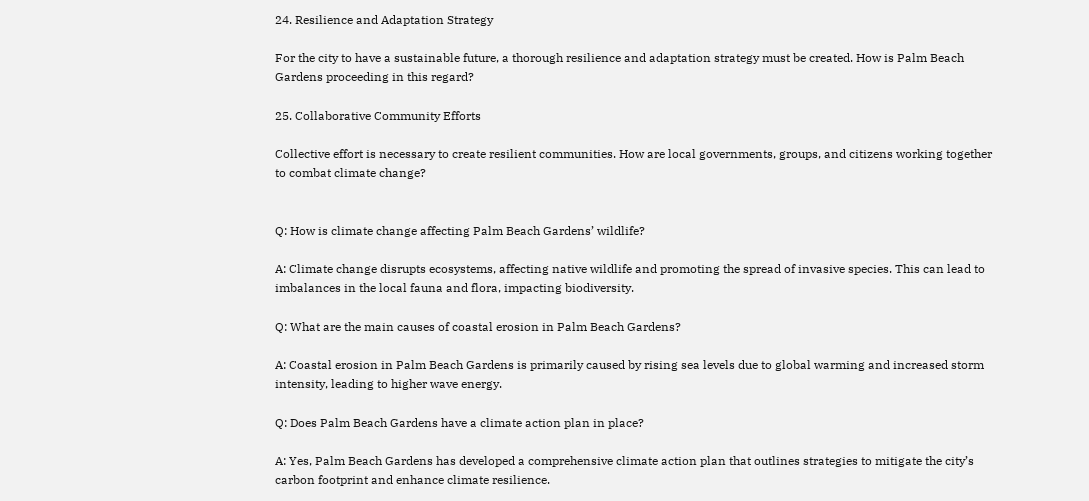24. Resilience and Adaptation Strategy

For the city to have a sustainable future, a thorough resilience and adaptation strategy must be created. How is Palm Beach Gardens proceeding in this regard?

25. Collaborative Community Efforts

Collective effort is necessary to create resilient communities. How are local governments, groups, and citizens working together to combat climate change?


Q: How is climate change affecting Palm Beach Gardens’ wildlife?

A: Climate change disrupts ecosystems, affecting native wildlife and promoting the spread of invasive species. This can lead to imbalances in the local fauna and flora, impacting biodiversity.

Q: What are the main causes of coastal erosion in Palm Beach Gardens?

A: Coastal erosion in Palm Beach Gardens is primarily caused by rising sea levels due to global warming and increased storm intensity, leading to higher wave energy.

Q: Does Palm Beach Gardens have a climate action plan in place?

A: Yes, Palm Beach Gardens has developed a comprehensive climate action plan that outlines strategies to mitigate the city’s carbon footprint and enhance climate resilience.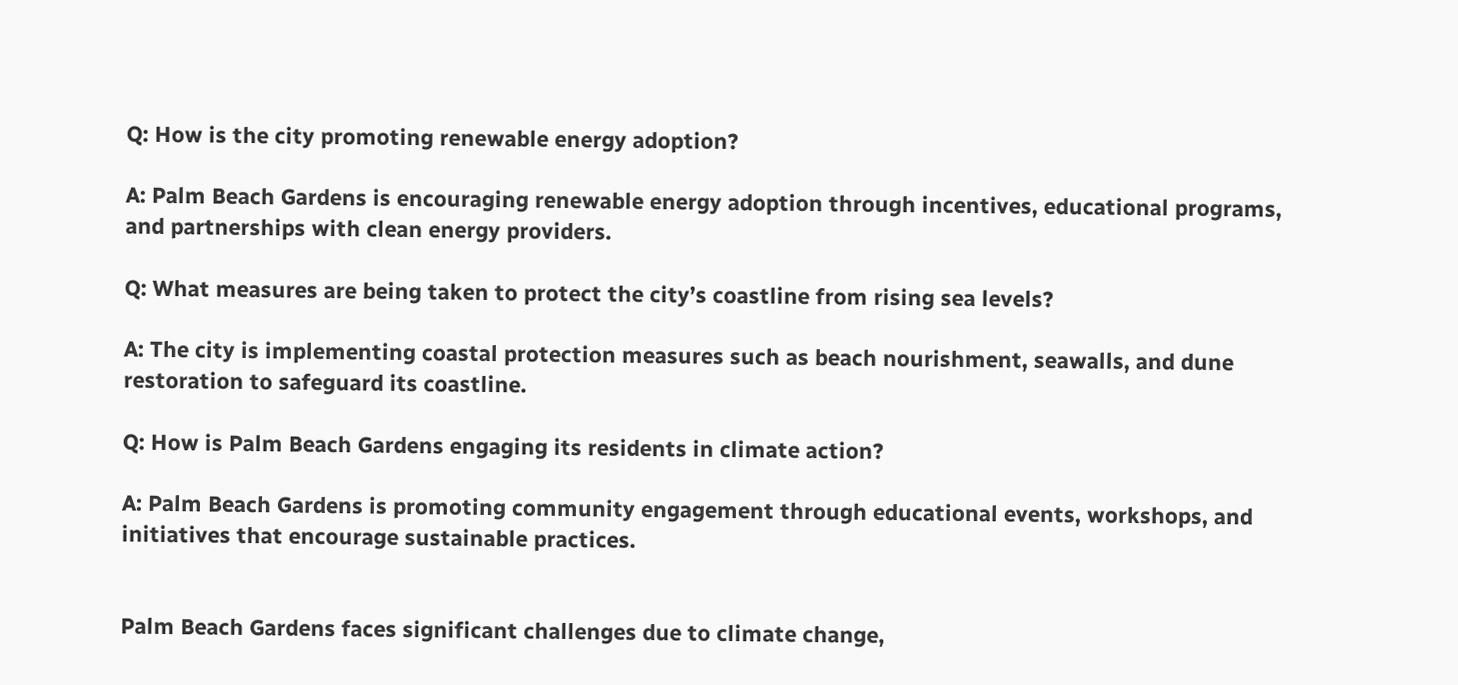Q: How is the city promoting renewable energy adoption?

A: Palm Beach Gardens is encouraging renewable energy adoption through incentives, educational programs, and partnerships with clean energy providers.

Q: What measures are being taken to protect the city’s coastline from rising sea levels?

A: The city is implementing coastal protection measures such as beach nourishment, seawalls, and dune restoration to safeguard its coastline.

Q: How is Palm Beach Gardens engaging its residents in climate action?

A: Palm Beach Gardens is promoting community engagement through educational events, workshops, and initiatives that encourage sustainable practices.


Palm Beach Gardens faces significant challenges due to climate change,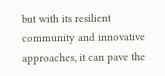but with its resilient community and innovative approaches, it can pave the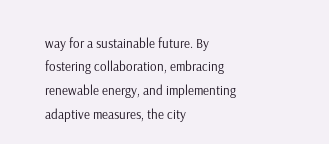way for a sustainable future. By fostering collaboration, embracing renewable energy, and implementing adaptive measures, the city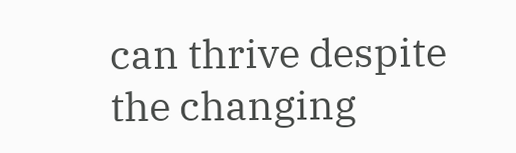can thrive despite the changing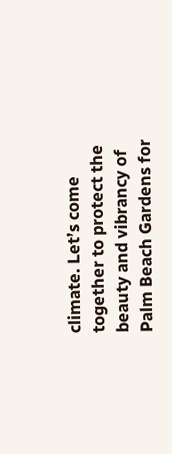climate. Let’s come together to protect the beauty and vibrancy of Palm Beach Gardens for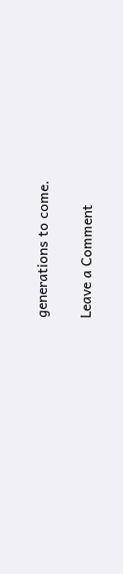generations to come.

Leave a Comment